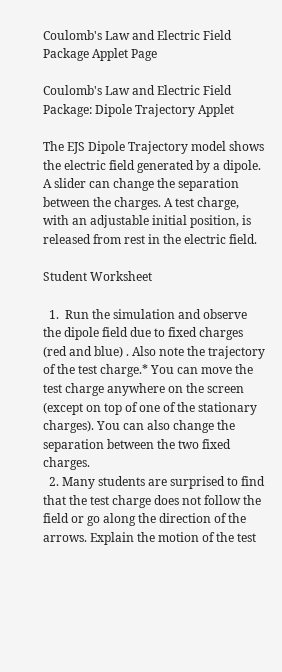Coulomb's Law and Electric Field Package Applet Page

Coulomb's Law and Electric Field Package: Dipole Trajectory Applet

The EJS Dipole Trajectory model shows the electric field generated by a dipole. A slider can change the separation between the charges. A test charge, with an adjustable initial position, is released from rest in the electric field.

Student Worksheet

  1.  Run the simulation and observe the dipole field due to fixed charges (red and blue) . Also note the trajectory of the test charge.* You can move the test charge anywhere on the screen (except on top of one of the stationary charges). You can also change the separation between the two fixed charges.
  2. Many students are surprised to find that the test charge does not follow the field or go along the direction of the arrows. Explain the motion of the test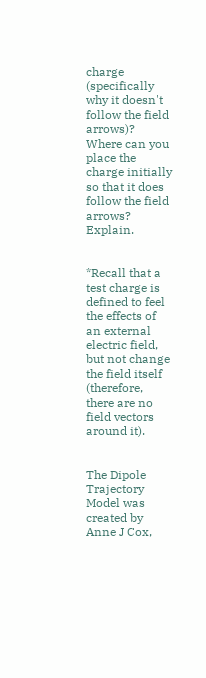charge (specifically why it doesn't follow the field arrows)? Where can you place the charge initially so that it does follow the field arrows? Explain.


*Recall that a test charge is defined to feel the effects of an external electric field, but not change the field itself (therefore, there are no field vectors around it).


The Dipole Trajectory Model was created by Anne J Cox,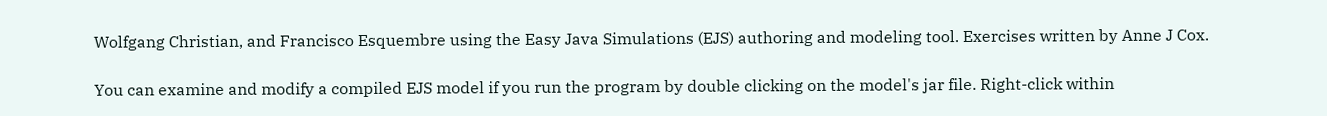Wolfgang Christian, and Francisco Esquembre using the Easy Java Simulations (EJS) authoring and modeling tool. Exercises written by Anne J Cox.

You can examine and modify a compiled EJS model if you run the program by double clicking on the model's jar file. Right-click within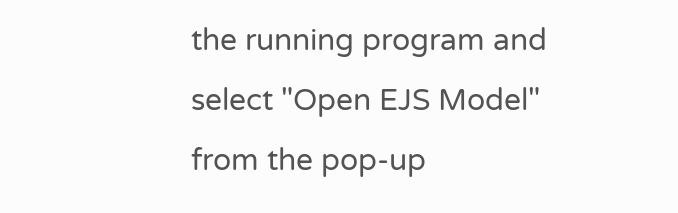the running program and select "Open EJS Model" from the pop-up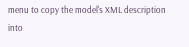menu to copy the model's XML description into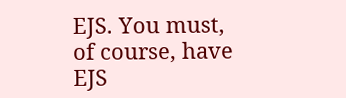EJS. You must, of course, have EJS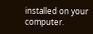installed on your computer.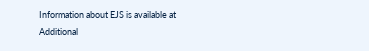Information about EJS is available at
Additional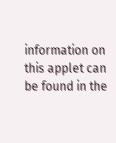information on this applet can be found in the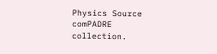Physics Source comPADRE collection.